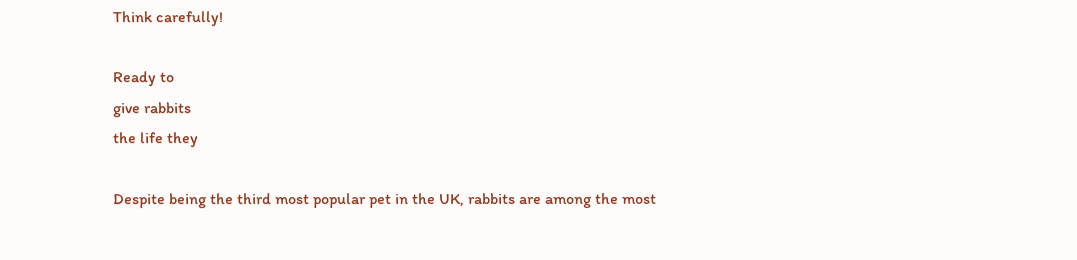Think carefully!

Ready to
give rabbits
the life they

Despite being the third most popular pet in the UK, rabbits are among the most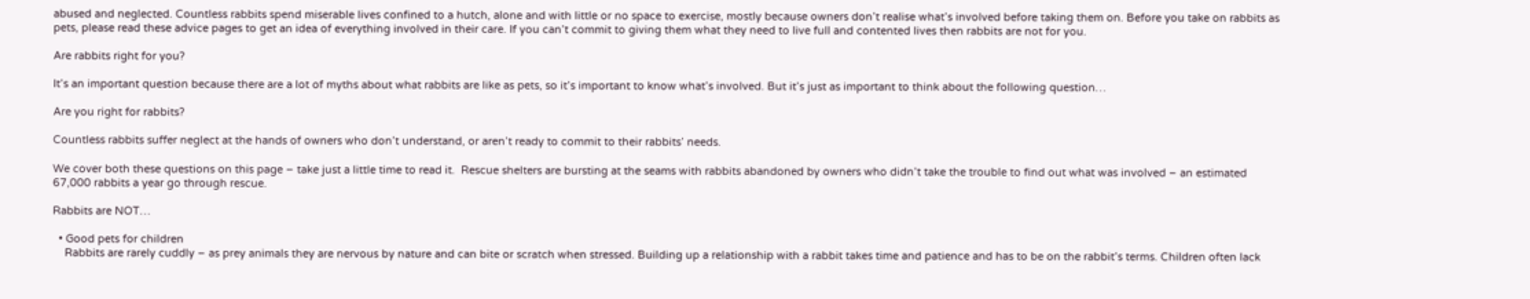abused and neglected. Countless rabbits spend miserable lives confined to a hutch, alone and with little or no space to exercise, mostly because owners don’t realise what’s involved before taking them on. Before you take on rabbits as pets, please read these advice pages to get an idea of everything involved in their care. If you can’t commit to giving them what they need to live full and contented lives then rabbits are not for you.

Are rabbits right for you?

It’s an important question because there are a lot of myths about what rabbits are like as pets, so it’s important to know what’s involved. But it’s just as important to think about the following question…

Are you right for rabbits?

Countless rabbits suffer neglect at the hands of owners who don’t understand, or aren’t ready to commit to their rabbits’ needs.

We cover both these questions on this page – take just a little time to read it.  Rescue shelters are bursting at the seams with rabbits abandoned by owners who didn’t take the trouble to find out what was involved – an estimated 67,000 rabbits a year go through rescue.

Rabbits are NOT…

  • Good pets for children
    Rabbits are rarely cuddly – as prey animals they are nervous by nature and can bite or scratch when stressed. Building up a relationship with a rabbit takes time and patience and has to be on the rabbit’s terms. Children often lack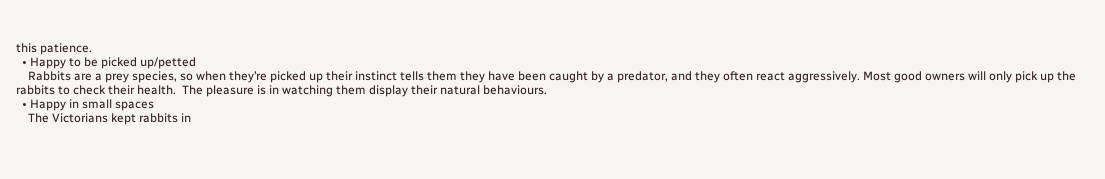this patience.
  • Happy to be picked up/petted
    Rabbits are a prey species, so when they’re picked up their instinct tells them they have been caught by a predator, and they often react aggressively. Most good owners will only pick up the rabbits to check their health.  The pleasure is in watching them display their natural behaviours.
  • Happy in small spaces
    The Victorians kept rabbits in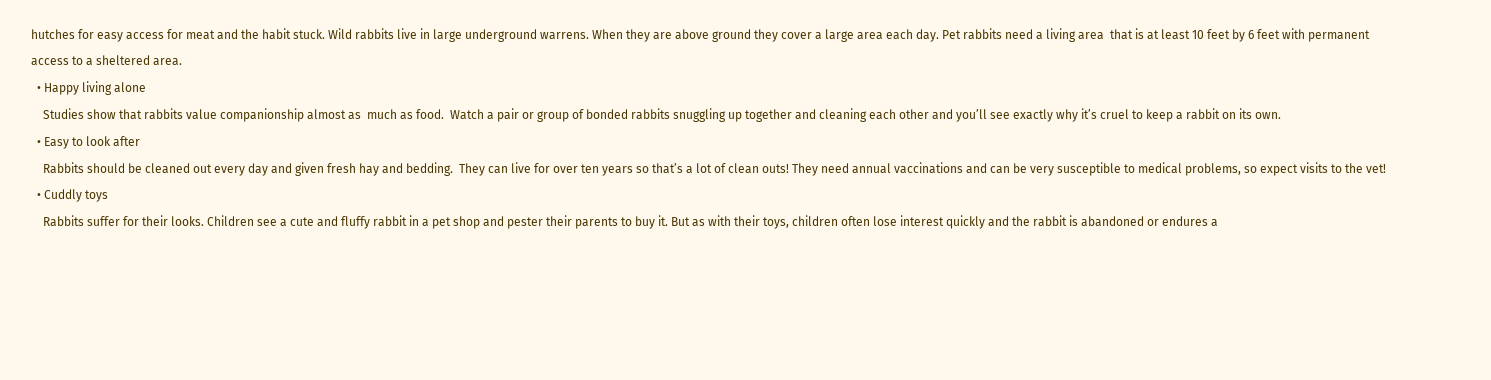hutches for easy access for meat and the habit stuck. Wild rabbits live in large underground warrens. When they are above ground they cover a large area each day. Pet rabbits need a living area  that is at least 10 feet by 6 feet with permanent access to a sheltered area.
  • Happy living alone
    Studies show that rabbits value companionship almost as  much as food.  Watch a pair or group of bonded rabbits snuggling up together and cleaning each other and you’ll see exactly why it’s cruel to keep a rabbit on its own.
  • Easy to look after
    Rabbits should be cleaned out every day and given fresh hay and bedding.  They can live for over ten years so that’s a lot of clean outs! They need annual vaccinations and can be very susceptible to medical problems, so expect visits to the vet!
  • Cuddly toys
    Rabbits suffer for their looks. Children see a cute and fluffy rabbit in a pet shop and pester their parents to buy it. But as with their toys, children often lose interest quickly and the rabbit is abandoned or endures a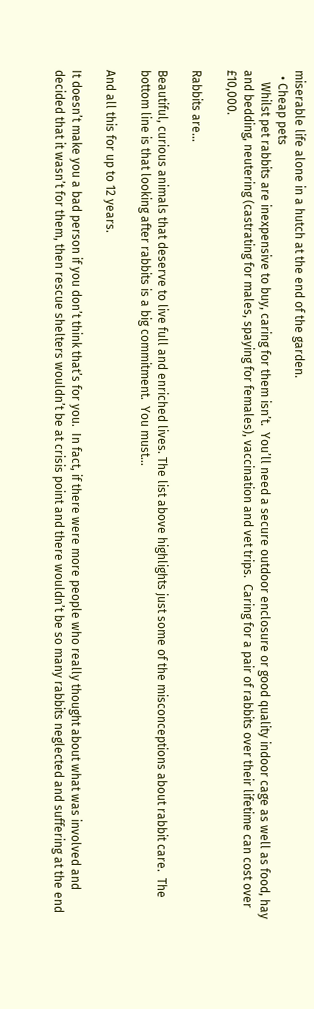miserable life alone in a hutch at the end of the garden.
  • Cheap pets
    Whilst pet rabbits are inexpensive to buy, caring for them isn’t.  You’ll need a secure outdoor enclosure or good quality indoor cage as well as food, hay and bedding, neutering (castrating for males, spaying for females), vaccination and vet trips.  Caring for a pair of rabbits over their lifetime can cost over £10,000.

Rabbits are…

Beautiful, curious animals that deserve to live full and enriched lives. The list above highlights just some of the misconceptions about rabbit care.  The bottom line is that looking after rabbits is a big commitment.  You must…

And all this for up to 12 years.

It doesn’t make you a bad person if you don’t think that’s for you.  In fact, if there were more people who really thought about what was involved and decided that it wasn’t for them, then rescue shelters wouldn’t be at crisis point and there wouldn’t be so many rabbits neglected and suffering at the end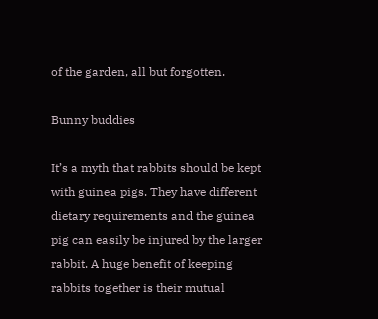of the garden, all but forgotten.

Bunny buddies

It’s a myth that rabbits should be kept with guinea pigs. They have different dietary requirements and the guinea pig can easily be injured by the larger rabbit. A huge benefit of keeping rabbits together is their mutual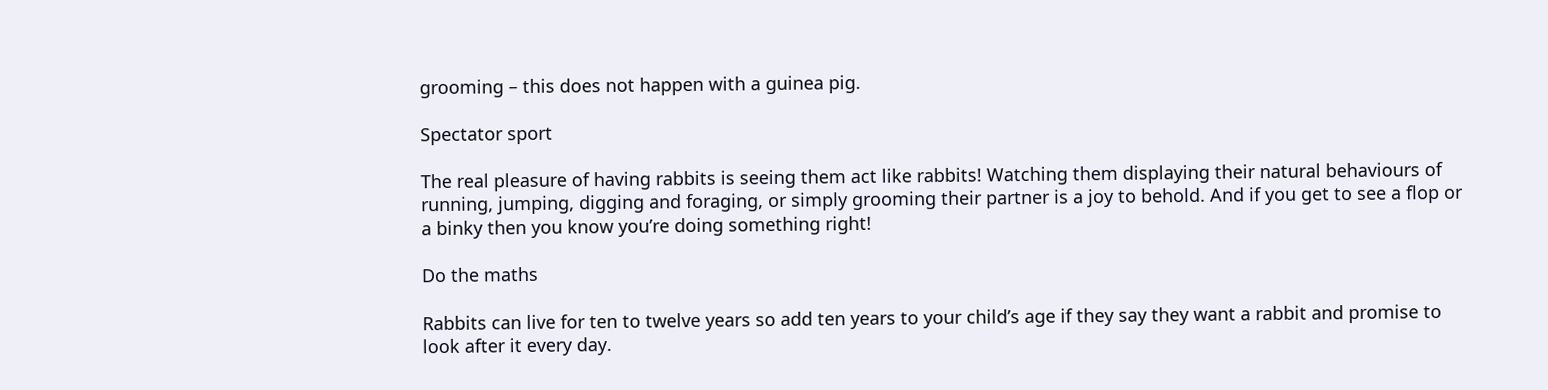grooming – this does not happen with a guinea pig.

Spectator sport

The real pleasure of having rabbits is seeing them act like rabbits! Watching them displaying their natural behaviours of running, jumping, digging and foraging, or simply grooming their partner is a joy to behold. And if you get to see a flop or a binky then you know you’re doing something right!

Do the maths

Rabbits can live for ten to twelve years so add ten years to your child’s age if they say they want a rabbit and promise to look after it every day.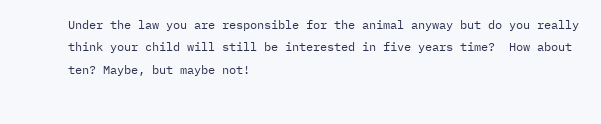Under the law you are responsible for the animal anyway but do you really think your child will still be interested in five years time?  How about ten? Maybe, but maybe not!